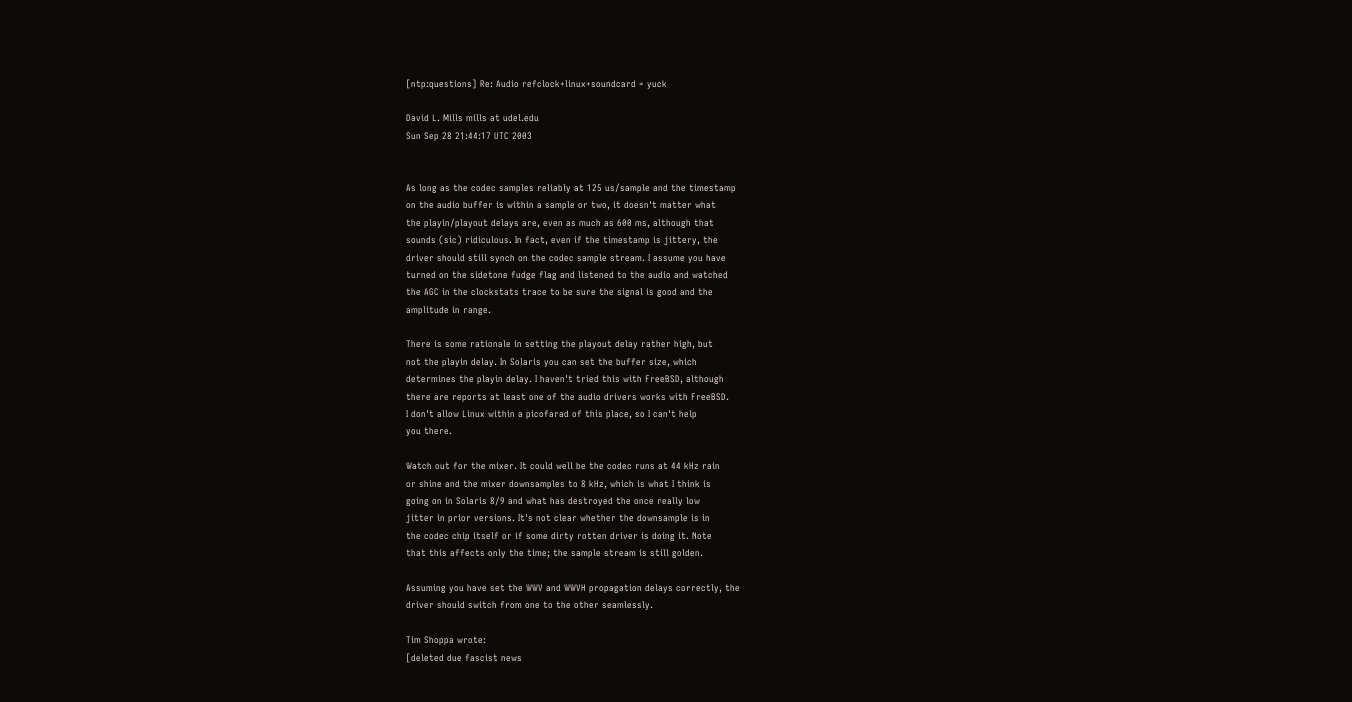[ntp:questions] Re: Audio refclock+linux+soundcard = yuck

David L. Mills mills at udel.edu
Sun Sep 28 21:44:17 UTC 2003


As long as the codec samples reliably at 125 us/sample and the timestamp
on the audio buffer is within a sample or two, it doesn't matter what
the playin/playout delays are, even as much as 600 ms, although that
sounds (sic) ridiculous. In fact, even if the timestamp is jittery, the
driver should still synch on the codec sample stream. I assume you have
turned on the sidetone fudge flag and listened to the audio and watched
the AGC in the clockstats trace to be sure the signal is good and the
amplitude in range.

There is some rationale in setting the playout delay rather high, but
not the playin delay. In Solaris you can set the buffer size, which
determines the playin delay. I haven't tried this with FreeBSD, although
there are reports at least one of the audio drivers works with FreeBSD.
I don't allow Linux within a picofarad of this place, so I can't help
you there.

Watch out for the mixer. It could well be the codec runs at 44 kHz rain
or shine and the mixer downsamples to 8 kHz, which is what I think is
going on in Solaris 8/9 and what has destroyed the once really low
jitter in prior versions. It's not clear whether the downsample is in
the codec chip itself or if some dirty rotten driver is doing it. Note
that this affects only the time; the sample stream is still golden.

Assuming you have set the WWV and WWVH propagation delays correctly, the
driver should switch from one to the other seamlessly.

Tim Shoppa wrote:
[deleted due fascist news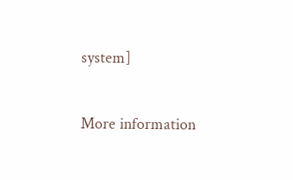system]

More information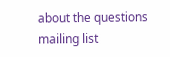about the questions mailing list